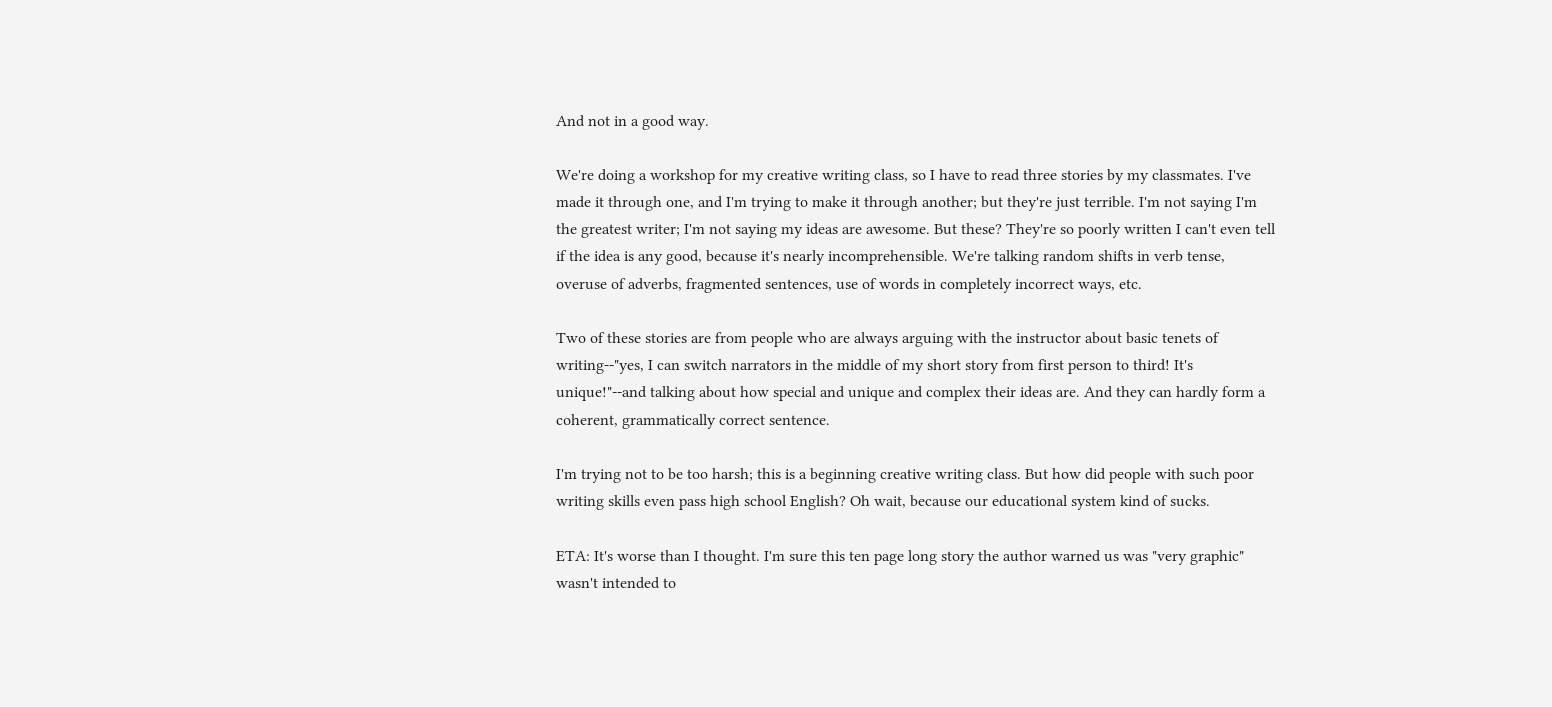And not in a good way.

We're doing a workshop for my creative writing class, so I have to read three stories by my classmates. I've made it through one, and I'm trying to make it through another; but they're just terrible. I'm not saying I'm the greatest writer; I'm not saying my ideas are awesome. But these? They're so poorly written I can't even tell if the idea is any good, because it's nearly incomprehensible. We're talking random shifts in verb tense, overuse of adverbs, fragmented sentences, use of words in completely incorrect ways, etc.

Two of these stories are from people who are always arguing with the instructor about basic tenets of writing--"yes, I can switch narrators in the middle of my short story from first person to third! It's unique!"--and talking about how special and unique and complex their ideas are. And they can hardly form a coherent, grammatically correct sentence.

I'm trying not to be too harsh; this is a beginning creative writing class. But how did people with such poor writing skills even pass high school English? Oh wait, because our educational system kind of sucks.

ETA: It's worse than I thought. I'm sure this ten page long story the author warned us was "very graphic" wasn't intended to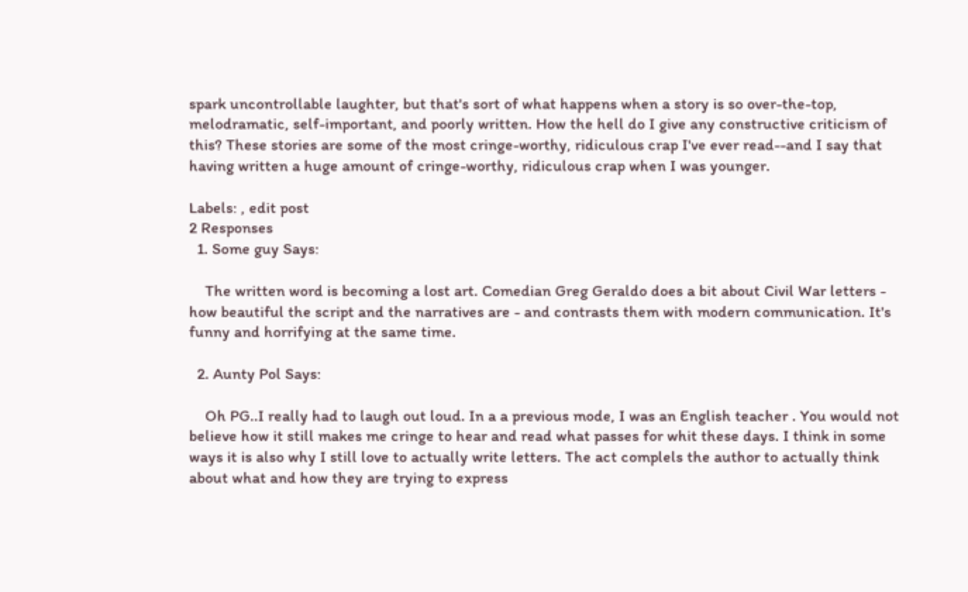spark uncontrollable laughter, but that's sort of what happens when a story is so over-the-top, melodramatic, self-important, and poorly written. How the hell do I give any constructive criticism of this? These stories are some of the most cringe-worthy, ridiculous crap I've ever read--and I say that having written a huge amount of cringe-worthy, ridiculous crap when I was younger.

Labels: , edit post
2 Responses
  1. Some guy Says:

    The written word is becoming a lost art. Comedian Greg Geraldo does a bit about Civil War letters - how beautiful the script and the narratives are - and contrasts them with modern communication. It's funny and horrifying at the same time.

  2. Aunty Pol Says:

    Oh PG..I really had to laugh out loud. In a a previous mode, I was an English teacher . You would not believe how it still makes me cringe to hear and read what passes for whit these days. I think in some ways it is also why I still love to actually write letters. The act complels the author to actually think about what and how they are trying to express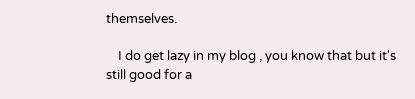themselves.

    I do get lazy in my blog , you know that but it's still good for a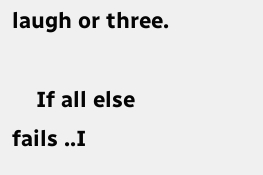laugh or three.

    If all else fails ..I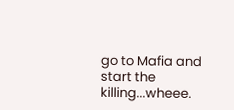go to Mafia and start the killing...wheee.